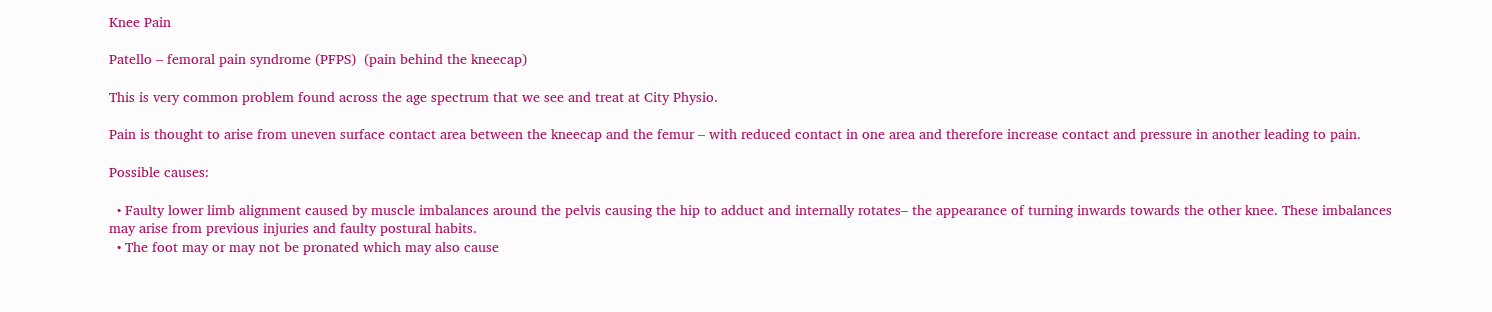Knee Pain

Patello – femoral pain syndrome (PFPS)  (pain behind the kneecap)

This is very common problem found across the age spectrum that we see and treat at City Physio.

Pain is thought to arise from uneven surface contact area between the kneecap and the femur – with reduced contact in one area and therefore increase contact and pressure in another leading to pain.

Possible causes:

  • Faulty lower limb alignment caused by muscle imbalances around the pelvis causing the hip to adduct and internally rotates– the appearance of turning inwards towards the other knee. These imbalances may arise from previous injuries and faulty postural habits.
  • The foot may or may not be pronated which may also cause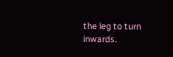the leg to turn inwards.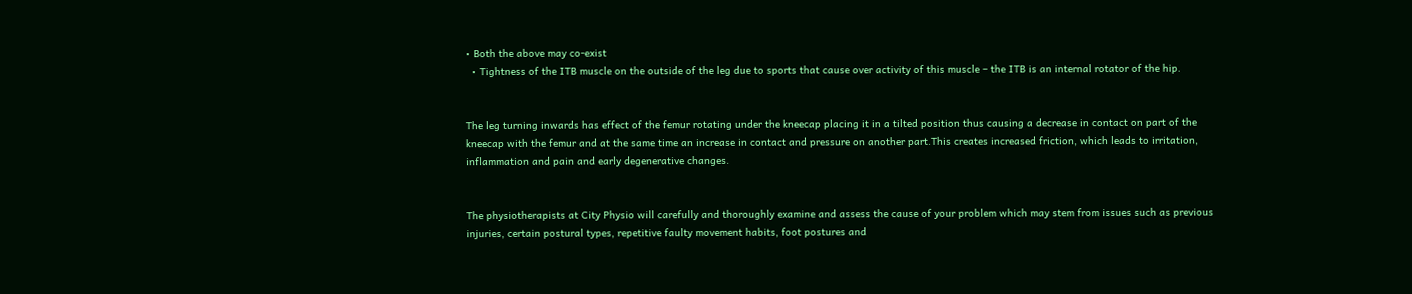• Both the above may co-exist
  • Tightness of the ITB muscle on the outside of the leg due to sports that cause over activity of this muscle – the ITB is an internal rotator of the hip.


The leg turning inwards has effect of the femur rotating under the kneecap placing it in a tilted position thus causing a decrease in contact on part of the kneecap with the femur and at the same time an increase in contact and pressure on another part.This creates increased friction, which leads to irritation, inflammation and pain and early degenerative changes.


The physiotherapists at City Physio will carefully and thoroughly examine and assess the cause of your problem which may stem from issues such as previous injuries, certain postural types, repetitive faulty movement habits, foot postures and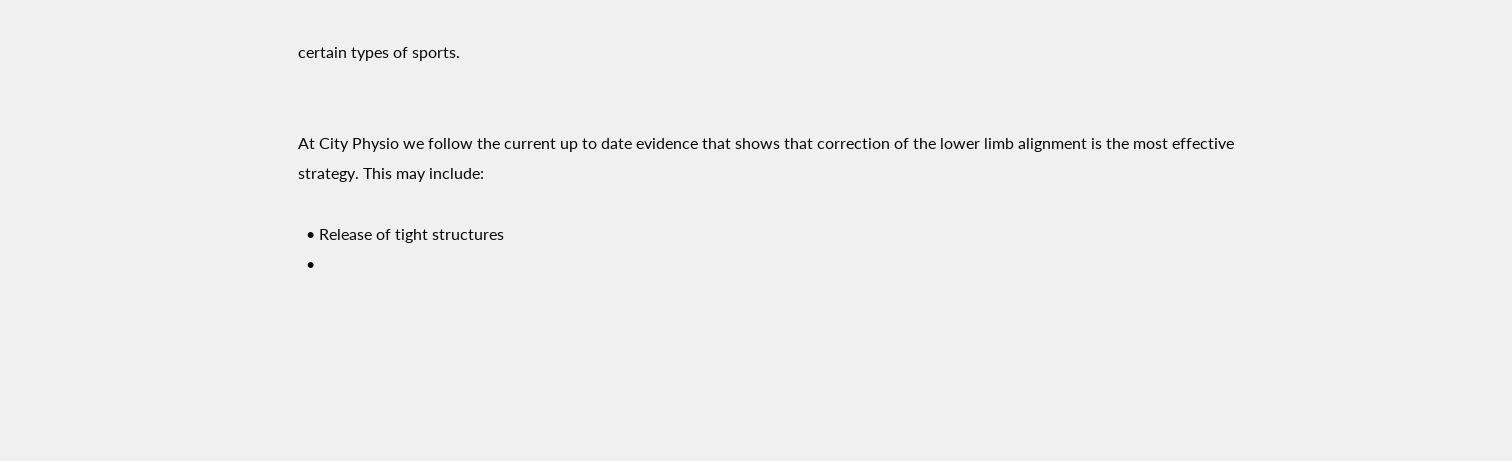certain types of sports.


At City Physio we follow the current up to date evidence that shows that correction of the lower limb alignment is the most effective strategy. This may include:

  • Release of tight structures
  •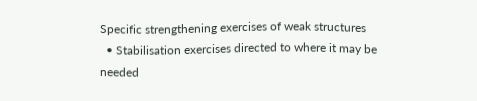Specific strengthening exercises of weak structures
  • Stabilisation exercises directed to where it may be needed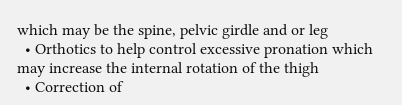which may be the spine, pelvic girdle and or leg
  • Orthotics to help control excessive pronation which may increase the internal rotation of the thigh
  • Correction of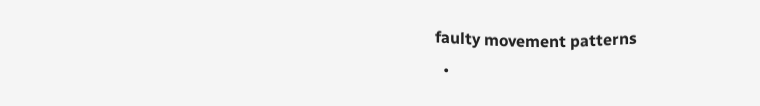faulty movement patterns
  •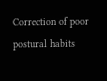Correction of poor postural habits